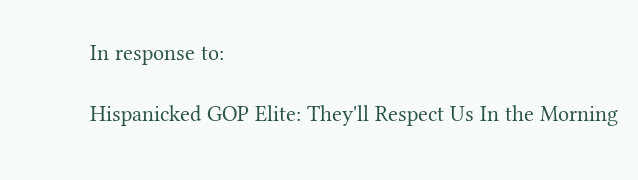In response to:

Hispanicked GOP Elite: They'll Respect Us In the Morning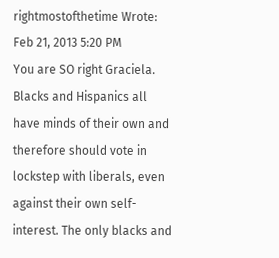rightmostofthetime Wrote: Feb 21, 2013 5:20 PM
You are SO right Graciela. Blacks and Hispanics all have minds of their own and therefore should vote in lockstep with liberals, even against their own self-interest. The only blacks and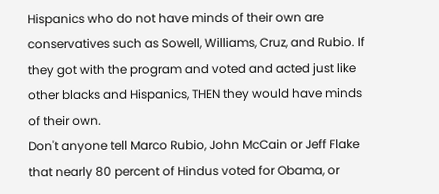Hispanics who do not have minds of their own are conservatives such as Sowell, Williams, Cruz, and Rubio. If they got with the program and voted and acted just like other blacks and Hispanics, THEN they would have minds of their own.
Don't anyone tell Marco Rubio, John McCain or Jeff Flake that nearly 80 percent of Hindus voted for Obama, or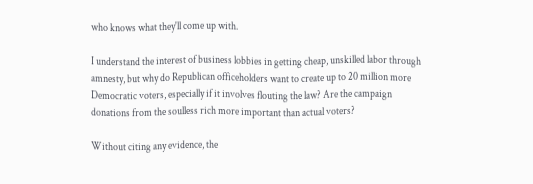who knows what they'll come up with.

I understand the interest of business lobbies in getting cheap, unskilled labor through amnesty, but why do Republican officeholders want to create up to 20 million more Democratic voters, especially if it involves flouting the law? Are the campaign donations from the soulless rich more important than actual voters?

Without citing any evidence, the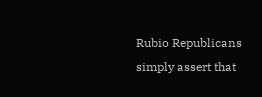Rubio Republicans simply assert that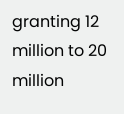granting 12 million to 20 million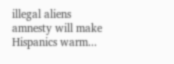illegal aliens amnesty will make Hispanics warm...